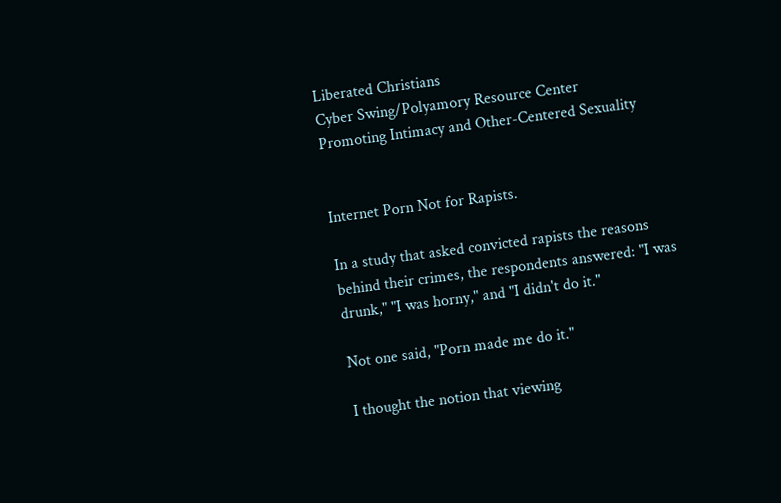Liberated Christians
Cyber Swing/Polyamory Resource Center
Promoting Intimacy and Other-Centered Sexuality


Internet Porn Not for Rapists.

In a study that asked convicted rapists the reasons behind their crimes, the respondents answered: "I was drunk," "I was horny," and "I didn't do it."

Not one said, "Porn made me do it."

I thought the notion that viewing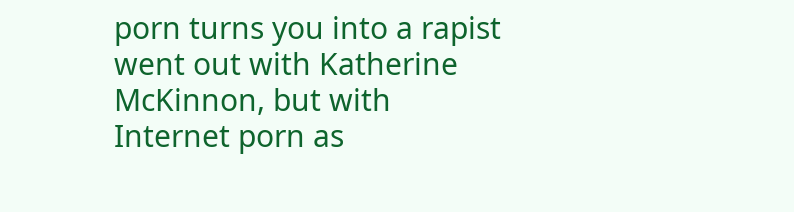porn turns you into a rapist went out with Katherine McKinnon, but with Internet porn as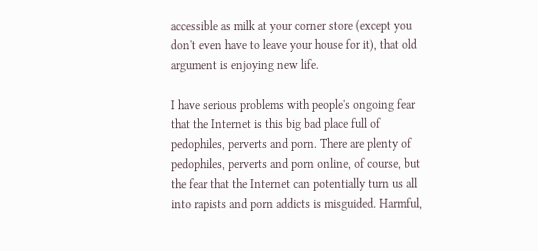accessible as milk at your corner store (except you don't even have to leave your house for it), that old argument is enjoying new life.

I have serious problems with people's ongoing fear that the Internet is this big bad place full of pedophiles, perverts and porn. There are plenty of pedophiles, perverts and porn online, of course, but the fear that the Internet can potentially turn us all into rapists and porn addicts is misguided. Harmful,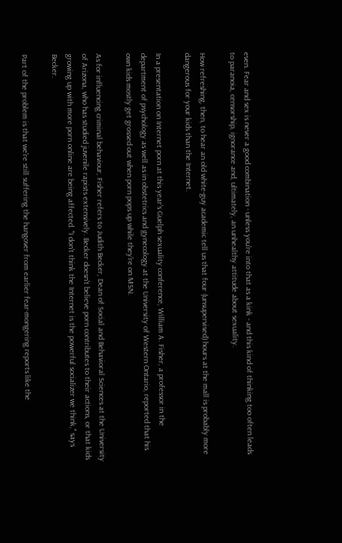even. Fear and sex is never a good combination - unless you're into that as a kink - and this kind of thinking too often leads to paranoia, censorship, ignorance and, ultimately, an unhealthy attitude about sexuality.

How refreshing, then, to hear an old white-guy academic tell us that four (unsupervised) hours at the mall is probably more dangerous for your kids than the Internet.

In a presentation on Internet porn at this year's Guelph sexuality conference, William A. Fisher, a professor in the department of psychology as well as in obstetrics and gynecology at the University of Western Ontario, reported that his own kids mostly get grossed out when porn pops up while they're on MSN.

As for influencing criminal behaviour, Fisher refers to Judith Becker, Dean of Social and Behavioral Sciences at the University of Arizona, who has studied juvenile rapists extensively. Becker doesn't believe porn contributes to their actions, or that kids growing up with more porn online are being affected. "I don't think the Internet is the powerful socializer we think," says Becker.

Part of the problem is that we're still suffering the hangover from earlier fear-mongering reports like the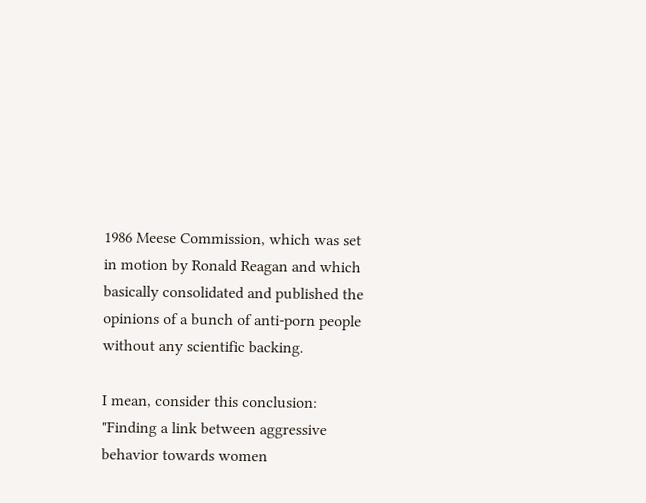1986 Meese Commission, which was set in motion by Ronald Reagan and which basically consolidated and published the opinions of a bunch of anti-porn people without any scientific backing.

I mean, consider this conclusion: "Finding a link between aggressive behavior towards women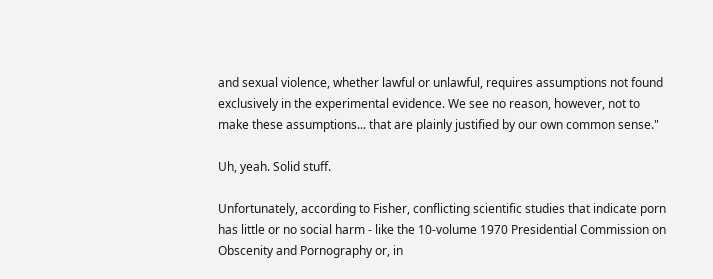and sexual violence, whether lawful or unlawful, requires assumptions not found exclusively in the experimental evidence. We see no reason, however, not to make these assumptions... that are plainly justified by our own common sense."

Uh, yeah. Solid stuff.

Unfortunately, according to Fisher, conflicting scientific studies that indicate porn has little or no social harm - like the 10-volume 1970 Presidential Commission on Obscenity and Pornography or, in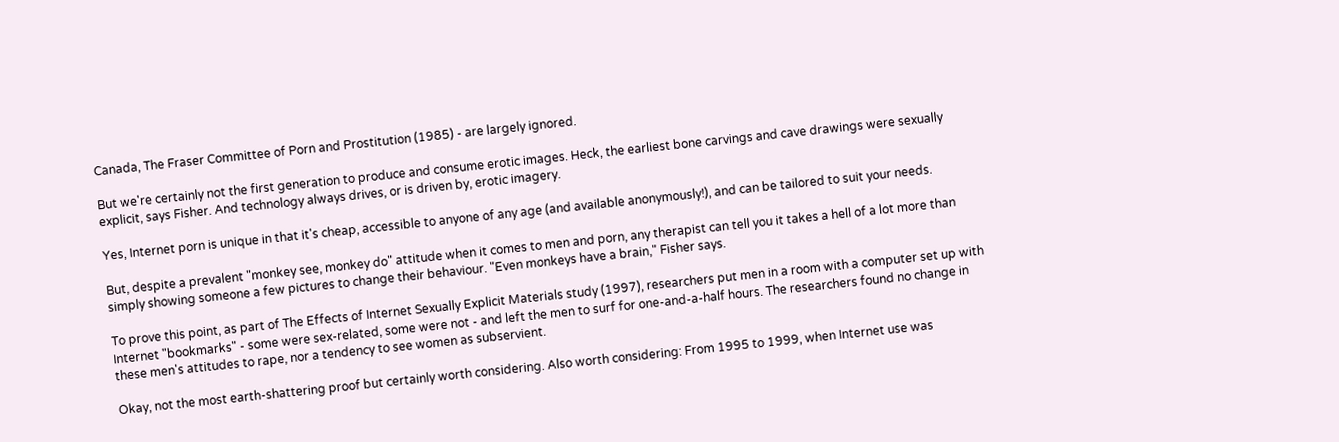Canada, The Fraser Committee of Porn and Prostitution (1985) - are largely ignored.

But we're certainly not the first generation to produce and consume erotic images. Heck, the earliest bone carvings and cave drawings were sexually explicit, says Fisher. And technology always drives, or is driven by, erotic imagery.

Yes, Internet porn is unique in that it's cheap, accessible to anyone of any age (and available anonymously!), and can be tailored to suit your needs.

But, despite a prevalent "monkey see, monkey do" attitude when it comes to men and porn, any therapist can tell you it takes a hell of a lot more than simply showing someone a few pictures to change their behaviour. "Even monkeys have a brain," Fisher says.

To prove this point, as part of The Effects of Internet Sexually Explicit Materials study (1997), researchers put men in a room with a computer set up with Internet "bookmarks" - some were sex-related, some were not - and left the men to surf for one-and-a-half hours. The researchers found no change in these men's attitudes to rape, nor a tendency to see women as subservient.

Okay, not the most earth-shattering proof but certainly worth considering. Also worth considering: From 1995 to 1999, when Internet use was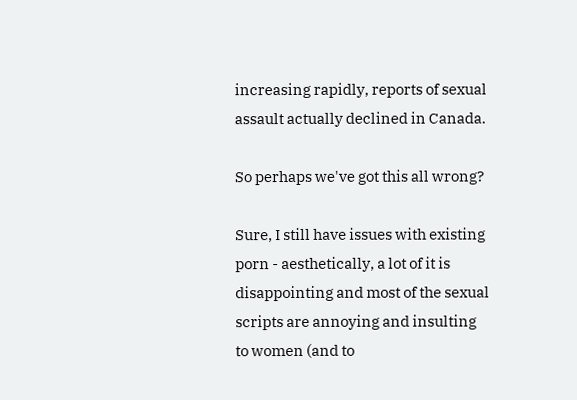increasing rapidly, reports of sexual assault actually declined in Canada.

So perhaps we've got this all wrong?

Sure, I still have issues with existing porn - aesthetically, a lot of it is disappointing and most of the sexual scripts are annoying and insulting to women (and to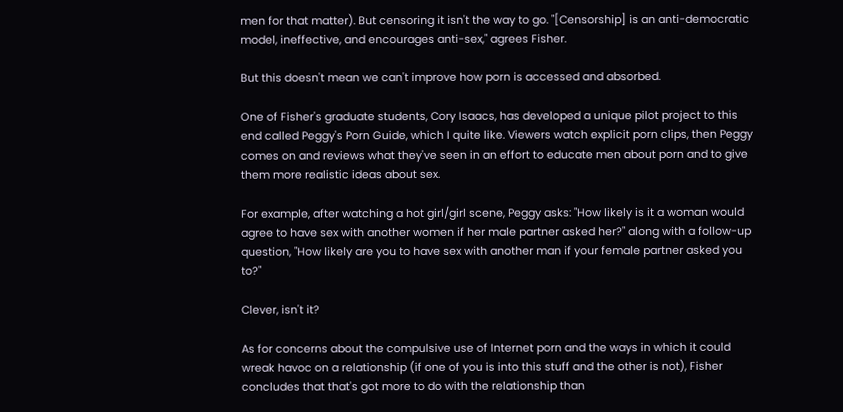men for that matter). But censoring it isn't the way to go. "[Censorship] is an anti-democratic model, ineffective, and encourages anti-sex," agrees Fisher.

But this doesn't mean we can't improve how porn is accessed and absorbed.

One of Fisher's graduate students, Cory Isaacs, has developed a unique pilot project to this end called Peggy's Porn Guide, which I quite like. Viewers watch explicit porn clips, then Peggy comes on and reviews what they've seen in an effort to educate men about porn and to give them more realistic ideas about sex.

For example, after watching a hot girl/girl scene, Peggy asks: "How likely is it a woman would agree to have sex with another women if her male partner asked her?" along with a follow-up question, "How likely are you to have sex with another man if your female partner asked you to?"

Clever, isn't it?

As for concerns about the compulsive use of Internet porn and the ways in which it could wreak havoc on a relationship (if one of you is into this stuff and the other is not), Fisher concludes that that's got more to do with the relationship than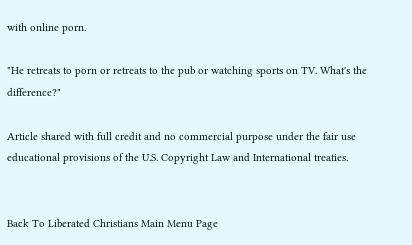with online porn.

"He retreats to porn or retreats to the pub or watching sports on TV. What's the difference?"

Article shared with full credit and no commercial purpose under the fair use educational provisions of the U.S. Copyright Law and International treaties.


Back To Liberated Christians Main Menu Page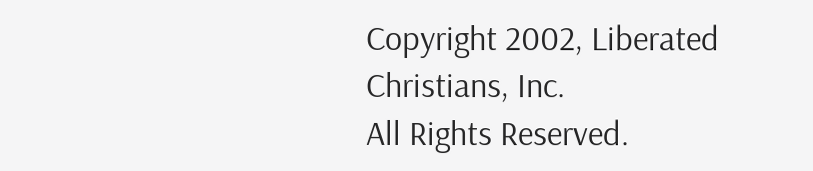Copyright 2002, Liberated Christians, Inc.
All Rights Reserved.